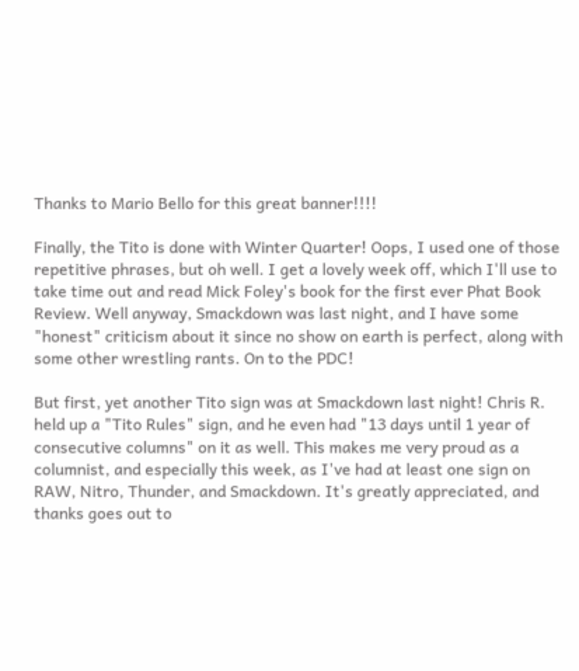Thanks to Mario Bello for this great banner!!!!

Finally, the Tito is done with Winter Quarter! Oops, I used one of those repetitive phrases, but oh well. I get a lovely week off, which I'll use to take time out and read Mick Foley's book for the first ever Phat Book Review. Well anyway, Smackdown was last night, and I have some "honest" criticism about it since no show on earth is perfect, along with some other wrestling rants. On to the PDC!

But first, yet another Tito sign was at Smackdown last night! Chris R. held up a "Tito Rules" sign, and he even had "13 days until 1 year of consecutive columns" on it as well. This makes me very proud as a columnist, and especially this week, as I've had at least one sign on RAW, Nitro, Thunder, and Smackdown. It's greatly appreciated, and thanks goes out to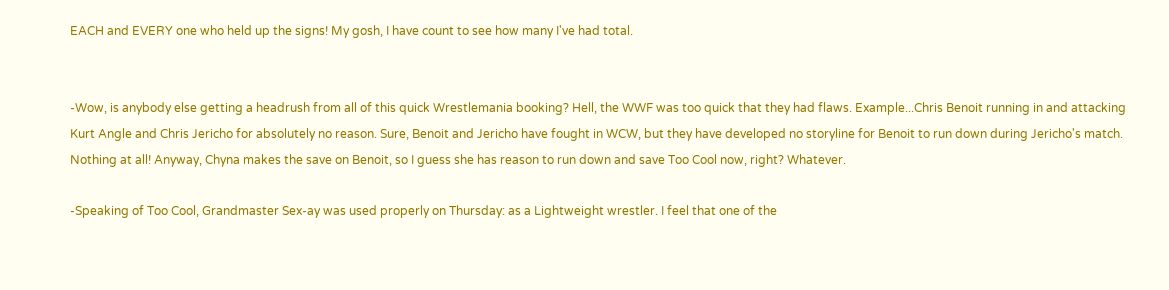EACH and EVERY one who held up the signs! My gosh, I have count to see how many I've had total.


-Wow, is anybody else getting a headrush from all of this quick Wrestlemania booking? Hell, the WWF was too quick that they had flaws. Example...Chris Benoit running in and attacking Kurt Angle and Chris Jericho for absolutely no reason. Sure, Benoit and Jericho have fought in WCW, but they have developed no storyline for Benoit to run down during Jericho's match. Nothing at all! Anyway, Chyna makes the save on Benoit, so I guess she has reason to run down and save Too Cool now, right? Whatever.

-Speaking of Too Cool, Grandmaster Sex-ay was used properly on Thursday: as a Lightweight wrestler. I feel that one of the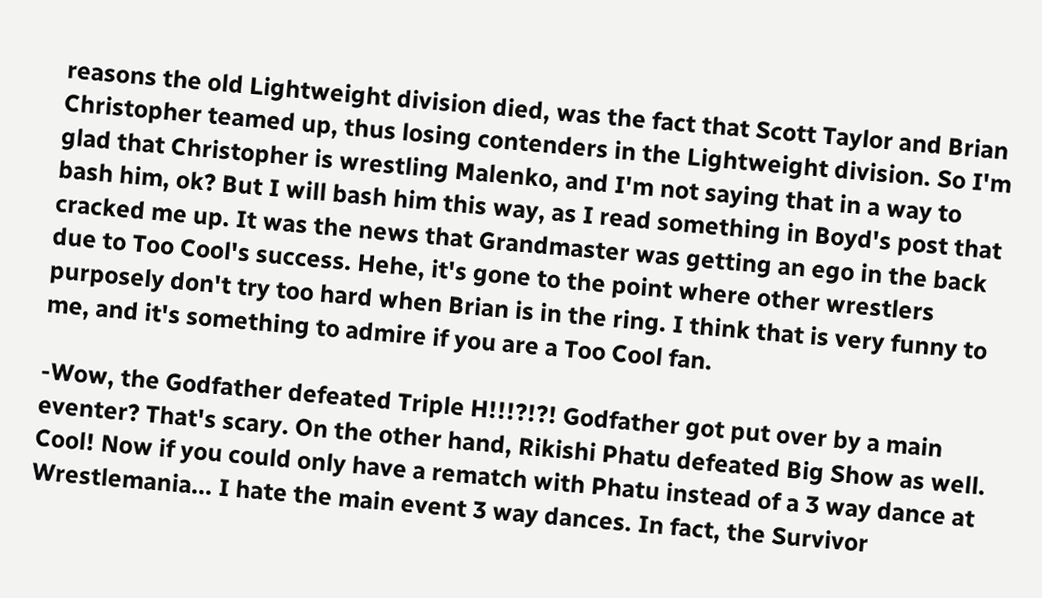reasons the old Lightweight division died, was the fact that Scott Taylor and Brian Christopher teamed up, thus losing contenders in the Lightweight division. So I'm glad that Christopher is wrestling Malenko, and I'm not saying that in a way to bash him, ok? But I will bash him this way, as I read something in Boyd's post that cracked me up. It was the news that Grandmaster was getting an ego in the back due to Too Cool's success. Hehe, it's gone to the point where other wrestlers purposely don't try too hard when Brian is in the ring. I think that is very funny to me, and it's something to admire if you are a Too Cool fan.

-Wow, the Godfather defeated Triple H!!!?!?! Godfather got put over by a main eventer? That's scary. On the other hand, Rikishi Phatu defeated Big Show as well. Cool! Now if you could only have a rematch with Phatu instead of a 3 way dance at Wrestlemania... I hate the main event 3 way dances. In fact, the Survivor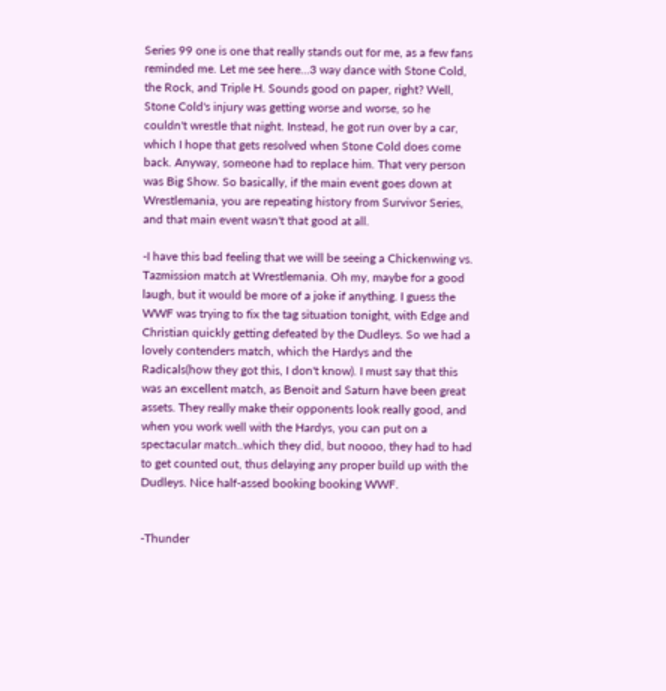Series 99 one is one that really stands out for me, as a few fans reminded me. Let me see here...3 way dance with Stone Cold, the Rock, and Triple H. Sounds good on paper, right? Well, Stone Cold's injury was getting worse and worse, so he couldn't wrestle that night. Instead, he got run over by a car, which I hope that gets resolved when Stone Cold does come back. Anyway, someone had to replace him. That very person was Big Show. So basically, if the main event goes down at Wrestlemania, you are repeating history from Survivor Series, and that main event wasn't that good at all.

-I have this bad feeling that we will be seeing a Chickenwing vs. Tazmission match at Wrestlemania. Oh my, maybe for a good laugh, but it would be more of a joke if anything. I guess the WWF was trying to fix the tag situation tonight, with Edge and Christian quickly getting defeated by the Dudleys. So we had a lovely contenders match, which the Hardys and the Radicals(how they got this, I don't know). I must say that this was an excellent match, as Benoit and Saturn have been great assets. They really make their opponents look really good, and when you work well with the Hardys, you can put on a spectacular match..which they did, but noooo, they had to had to get counted out, thus delaying any proper build up with the Dudleys. Nice half-assed booking booking WWF.


-Thunder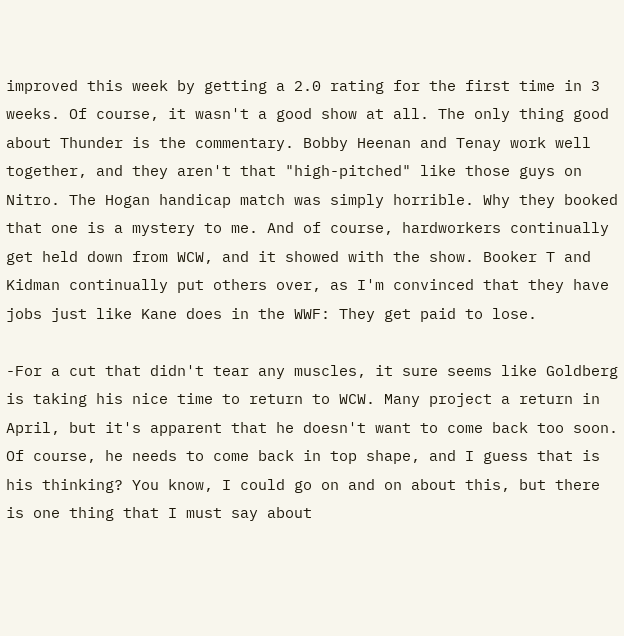improved this week by getting a 2.0 rating for the first time in 3 weeks. Of course, it wasn't a good show at all. The only thing good about Thunder is the commentary. Bobby Heenan and Tenay work well together, and they aren't that "high-pitched" like those guys on Nitro. The Hogan handicap match was simply horrible. Why they booked that one is a mystery to me. And of course, hardworkers continually get held down from WCW, and it showed with the show. Booker T and Kidman continually put others over, as I'm convinced that they have jobs just like Kane does in the WWF: They get paid to lose.

-For a cut that didn't tear any muscles, it sure seems like Goldberg is taking his nice time to return to WCW. Many project a return in April, but it's apparent that he doesn't want to come back too soon. Of course, he needs to come back in top shape, and I guess that is his thinking? You know, I could go on and on about this, but there is one thing that I must say about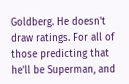Goldberg. He doesn't draw ratings. For all of those predicting that he'll be Superman, and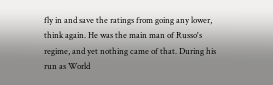fly in and save the ratings from going any lower, think again. He was the main man of Russo's regime, and yet nothing came of that. During his run as World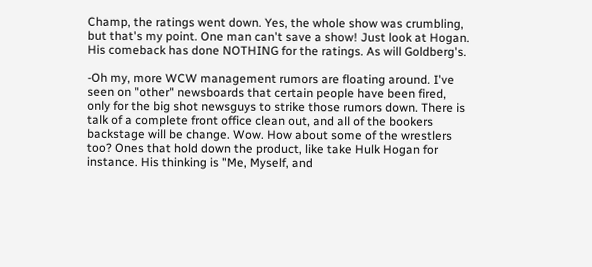Champ, the ratings went down. Yes, the whole show was crumbling, but that's my point. One man can't save a show! Just look at Hogan. His comeback has done NOTHING for the ratings. As will Goldberg's.

-Oh my, more WCW management rumors are floating around. I've seen on "other" newsboards that certain people have been fired, only for the big shot newsguys to strike those rumors down. There is talk of a complete front office clean out, and all of the bookers backstage will be change. Wow. How about some of the wrestlers too? Ones that hold down the product, like take Hulk Hogan for instance. His thinking is "Me, Myself, and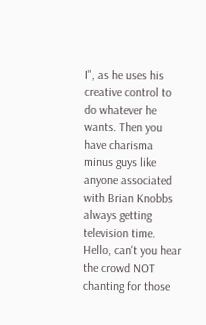I", as he uses his creative control to do whatever he wants. Then you have charisma minus guys like anyone associated with Brian Knobbs always getting television time. Hello, can't you hear the crowd NOT chanting for those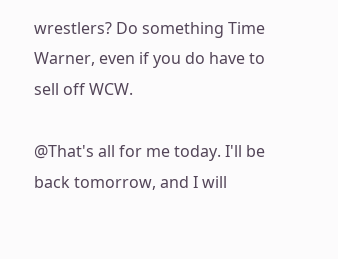wrestlers? Do something Time Warner, even if you do have to sell off WCW.

@That's all for me today. I'll be back tomorrow, and I will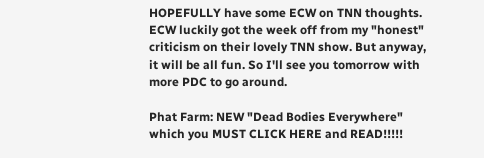HOPEFULLY have some ECW on TNN thoughts. ECW luckily got the week off from my "honest" criticism on their lovely TNN show. But anyway, it will be all fun. So I'll see you tomorrow with more PDC to go around.

Phat Farm: NEW "Dead Bodies Everywhere" which you MUST CLICK HERE and READ!!!!!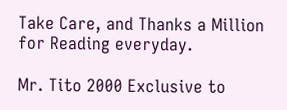Take Care, and Thanks a Million for Reading everyday.

Mr. Tito 2000 Exclusive to